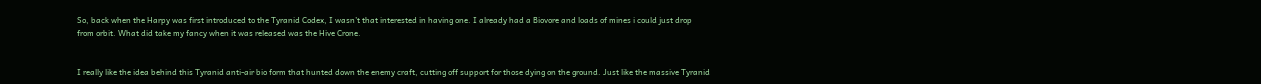So, back when the Harpy was first introduced to the Tyranid Codex, I wasn’t that interested in having one. I already had a Biovore and loads of mines i could just drop from orbit. What did take my fancy when it was released was the Hive Crone.


I really like the idea behind this Tyranid anti-air bio form that hunted down the enemy craft, cutting off support for those dying on the ground. Just like the massive Tyranid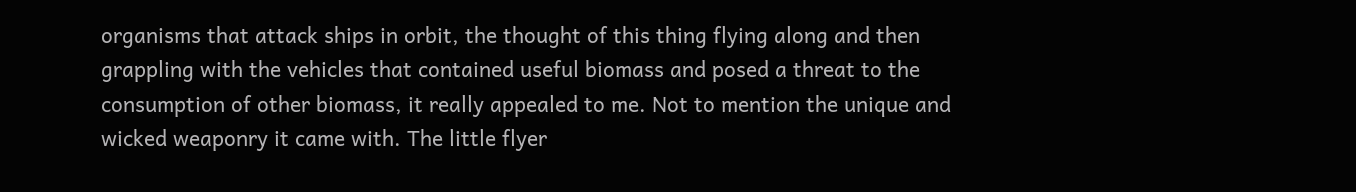organisms that attack ships in orbit, the thought of this thing flying along and then grappling with the vehicles that contained useful biomass and posed a threat to the consumption of other biomass, it really appealed to me. Not to mention the unique and wicked weaponry it came with. The little flyer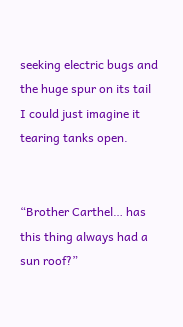seeking electric bugs and the huge spur on its tail I could just imagine it tearing tanks open.


“Brother Carthel… has this thing always had a sun roof?”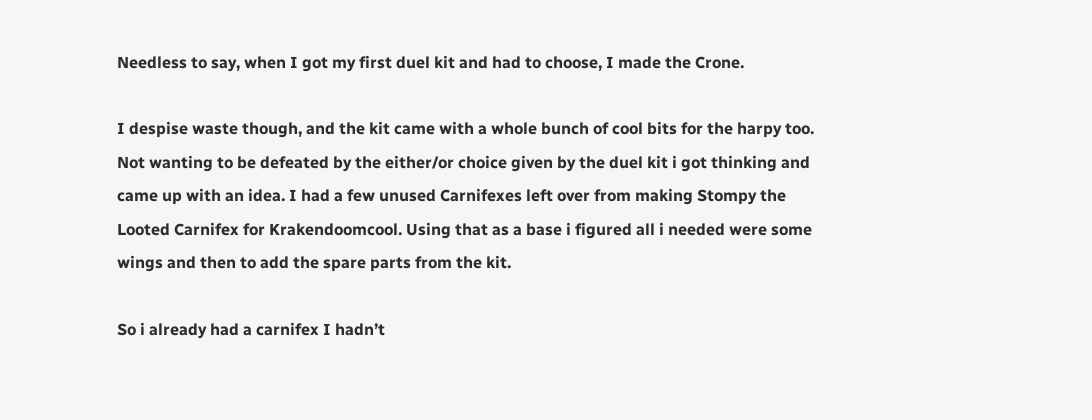Needless to say, when I got my first duel kit and had to choose, I made the Crone.

I despise waste though, and the kit came with a whole bunch of cool bits for the harpy too. Not wanting to be defeated by the either/or choice given by the duel kit i got thinking and came up with an idea. I had a few unused Carnifexes left over from making Stompy the Looted Carnifex for Krakendoomcool. Using that as a base i figured all i needed were some wings and then to add the spare parts from the kit.

So i already had a carnifex I hadn’t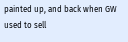painted up, and back when GW used to sell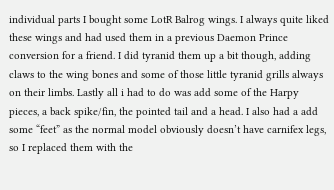individual parts I bought some LotR Balrog wings. I always quite liked these wings and had used them in a previous Daemon Prince conversion for a friend. I did tyranid them up a bit though, adding claws to the wing bones and some of those little tyranid grills always on their limbs. Lastly all i had to do was add some of the Harpy pieces, a back spike/fin, the pointed tail and a head. I also had a add some “feet” as the normal model obviously doesn’t have carnifex legs, so I replaced them with the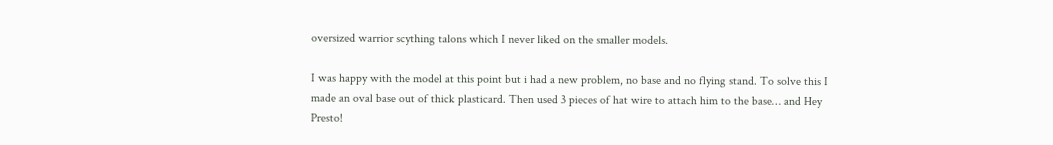oversized warrior scything talons which I never liked on the smaller models.

I was happy with the model at this point but i had a new problem, no base and no flying stand. To solve this I made an oval base out of thick plasticard. Then used 3 pieces of hat wire to attach him to the base… and Hey Presto!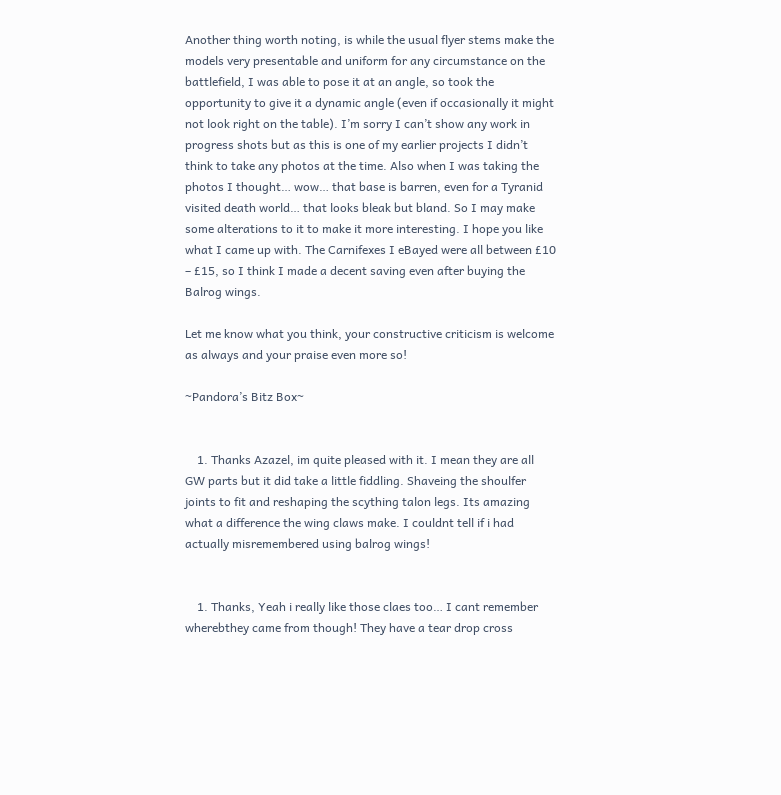Another thing worth noting, is while the usual flyer stems make the models very presentable and uniform for any circumstance on the battlefield, I was able to pose it at an angle, so took the opportunity to give it a dynamic angle (even if occasionally it might not look right on the table). I’m sorry I can’t show any work in progress shots but as this is one of my earlier projects I didn’t think to take any photos at the time. Also when I was taking the photos I thought… wow… that base is barren, even for a Tyranid visited death world… that looks bleak but bland. So I may make some alterations to it to make it more interesting. I hope you like what I came up with. The Carnifexes I eBayed were all between £10 – £15, so I think I made a decent saving even after buying the Balrog wings.

Let me know what you think, your constructive criticism is welcome as always and your praise even more so!

~Pandora’s Bitz Box~


    1. Thanks Azazel, im quite pleased with it. I mean they are all GW parts but it did take a little fiddling. Shaveing the shoulfer joints to fit and reshaping the scything talon legs. Its amazing what a difference the wing claws make. I couldnt tell if i had actually misremembered using balrog wings!


    1. Thanks, Yeah i really like those claes too… I cant remember wherebthey came from though! They have a tear drop cross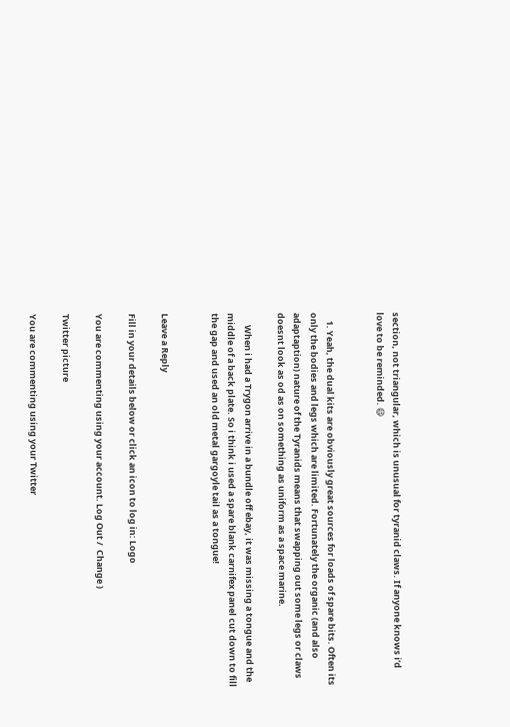section, not triangular, which is unusual for tyranid claws. If anyone knows i’d love to be reminded. 😄


    1. Yeah, the dual kits are obviously great sources for loads of spare bits. Often its only the bodies and legs which are limited. Fortunately the organic (and also adaptaption) nature of the Tyranids means that swapping out some legs or claws doesnt look as od as on something as uniform as a space marine.

      When i had a Trygon arrive in a bundle off ebay, it was missing a tongue and the middle of a back plate. So i think i used a spare blank carnifex panel cut down to fill the gap and used an old metal gargoyle tail as a tongue!


Leave a Reply

Fill in your details below or click an icon to log in: Logo

You are commenting using your account. Log Out /  Change )

Twitter picture

You are commenting using your Twitter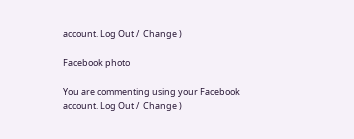account. Log Out /  Change )

Facebook photo

You are commenting using your Facebook account. Log Out /  Change )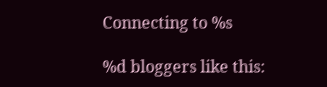Connecting to %s

%d bloggers like this: